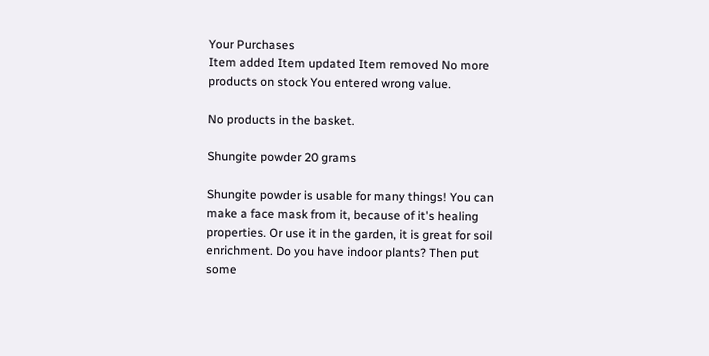Your Purchases
Item added Item updated Item removed No more products on stock You entered wrong value.

No products in the basket.

Shungite powder 20 grams

Shungite powder is usable for many things! You can make a face mask from it, because of it's healing properties. Or use it in the garden, it is great for soil enrichment. Do you have indoor plants? Then put some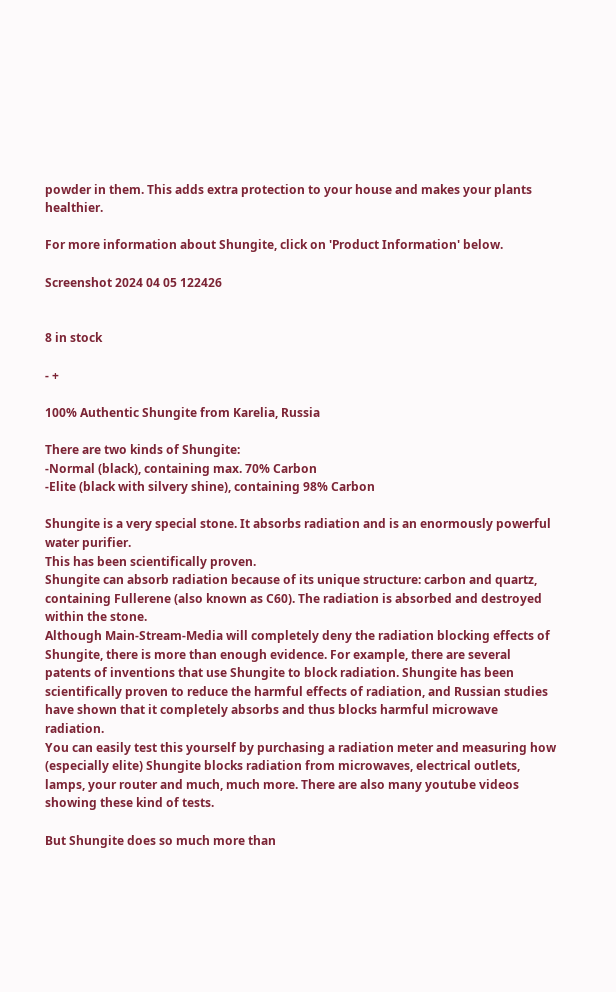powder in them. This adds extra protection to your house and makes your plants healthier.

For more information about Shungite, click on 'Product Information' below.

Screenshot 2024 04 05 122426


8 in stock

- +

100% Authentic Shungite from Karelia, Russia

There are two kinds of Shungite:
-Normal (black), containing max. 70% Carbon
-Elite (black with silvery shine), containing 98% Carbon

Shungite is a very special stone. It absorbs radiation and is an enormously powerful water purifier.
This has been scientifically proven.
Shungite can absorb radiation because of its unique structure: carbon and quartz, containing Fullerene (also known as C60). The radiation is absorbed and destroyed within the stone.
Although Main-Stream-Media will completely deny the radiation blocking effects of Shungite, there is more than enough evidence. For example, there are several patents of inventions that use Shungite to block radiation. Shungite has been scientifically proven to reduce the harmful effects of radiation, and Russian studies have shown that it completely absorbs and thus blocks harmful microwave radiation.
You can easily test this yourself by purchasing a radiation meter and measuring how (especially elite) Shungite blocks radiation from microwaves, electrical outlets, lamps, your router and much, much more. There are also many youtube videos showing these kind of tests.

But Shungite does so much more than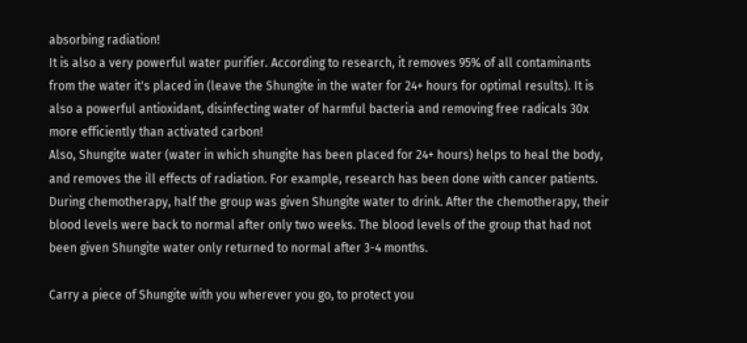absorbing radiation!
It is also a very powerful water purifier. According to research, it removes 95% of all contaminants from the water it's placed in (leave the Shungite in the water for 24+ hours for optimal results). It is also a powerful antioxidant, disinfecting water of harmful bacteria and removing free radicals 30x more efficiently than activated carbon!
Also, Shungite water (water in which shungite has been placed for 24+ hours) helps to heal the body, and removes the ill effects of radiation. For example, research has been done with cancer patients. During chemotherapy, half the group was given Shungite water to drink. After the chemotherapy, their blood levels were back to normal after only two weeks. The blood levels of the group that had not been given Shungite water only returned to normal after 3-4 months.

Carry a piece of Shungite with you wherever you go, to protect you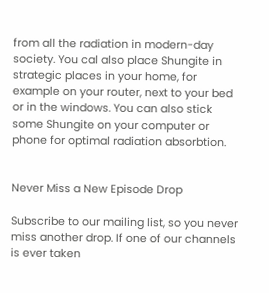from all the radiation in modern-day society. You cal also place Shungite in strategic places in your home, for example on your router, next to your bed or in the windows. You can also stick some Shungite on your computer or phone for optimal radiation absorbtion.


Never Miss a New Episode Drop

Subscribe to our mailing list, so you never miss another drop. If one of our channels is ever taken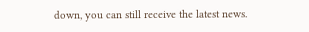down, you can still receive the latest news.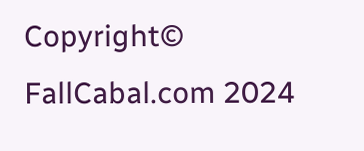Copyright© FallCabal.com 2024